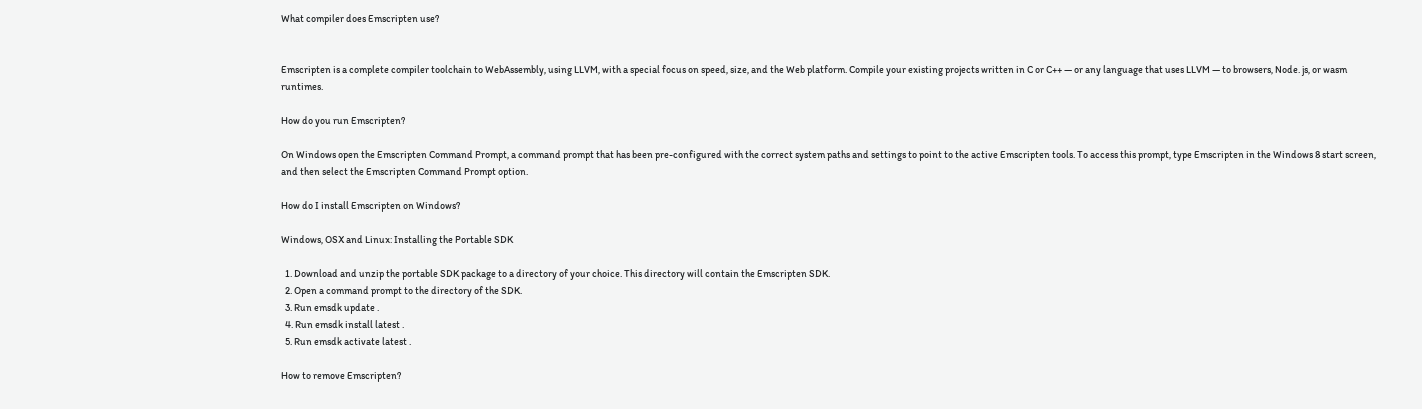What compiler does Emscripten use?


Emscripten is a complete compiler toolchain to WebAssembly, using LLVM, with a special focus on speed, size, and the Web platform. Compile your existing projects written in C or C++ — or any language that uses LLVM — to browsers, Node. js, or wasm runtimes.

How do you run Emscripten?

On Windows open the Emscripten Command Prompt, a command prompt that has been pre-configured with the correct system paths and settings to point to the active Emscripten tools. To access this prompt, type Emscripten in the Windows 8 start screen, and then select the Emscripten Command Prompt option.

How do I install Emscripten on Windows?

Windows, OSX and Linux: Installing the Portable SDK

  1. Download and unzip the portable SDK package to a directory of your choice. This directory will contain the Emscripten SDK.
  2. Open a command prompt to the directory of the SDK.
  3. Run emsdk update .
  4. Run emsdk install latest .
  5. Run emsdk activate latest .

How to remove Emscripten?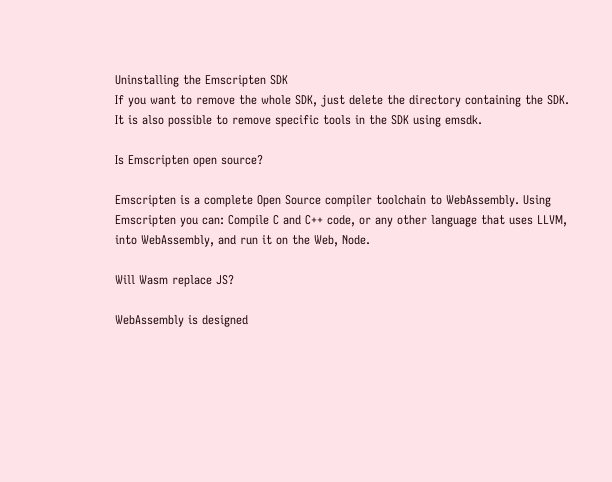Uninstalling the Emscripten SDK
If you want to remove the whole SDK, just delete the directory containing the SDK. It is also possible to remove specific tools in the SDK using emsdk.

Is Emscripten open source?

Emscripten is a complete Open Source compiler toolchain to WebAssembly. Using Emscripten you can: Compile C and C++ code, or any other language that uses LLVM, into WebAssembly, and run it on the Web, Node.

Will Wasm replace JS?

WebAssembly is designed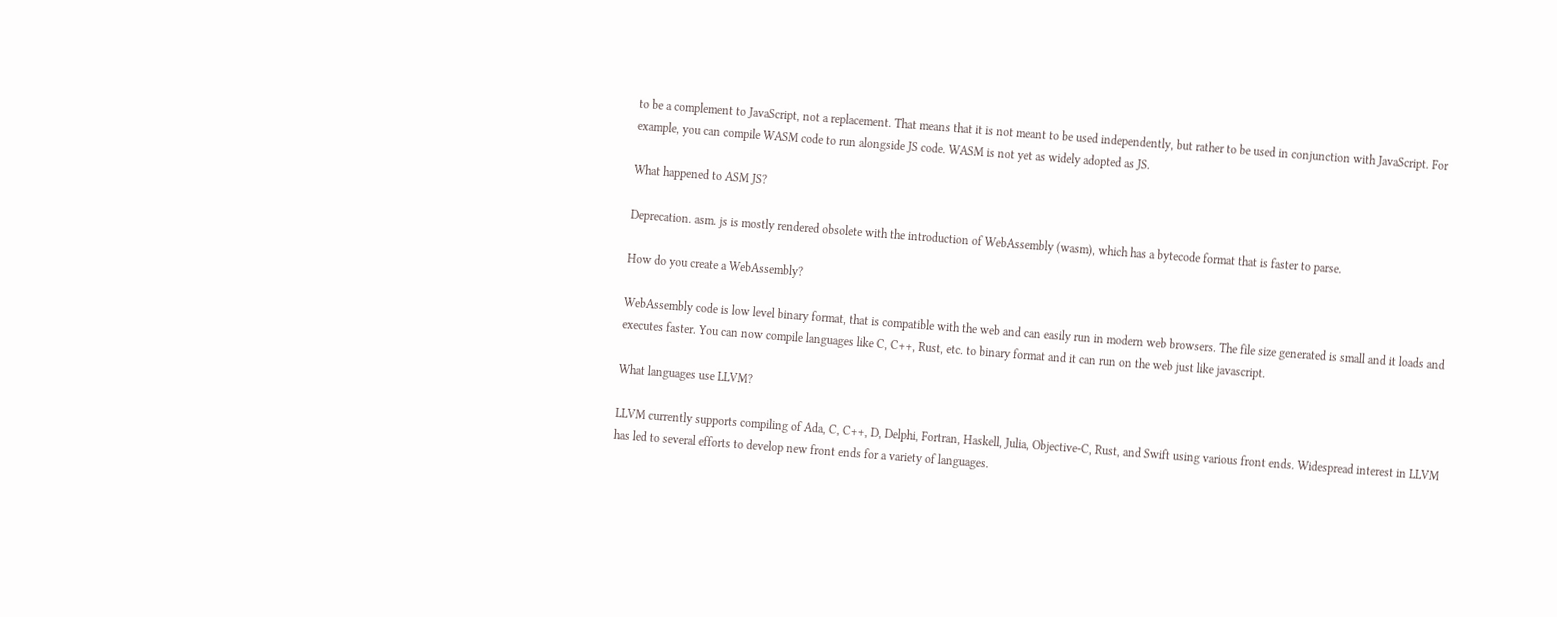to be a complement to JavaScript, not a replacement. That means that it is not meant to be used independently, but rather to be used in conjunction with JavaScript. For example, you can compile WASM code to run alongside JS code. WASM is not yet as widely adopted as JS.

What happened to ASM JS?

Deprecation. asm. js is mostly rendered obsolete with the introduction of WebAssembly (wasm), which has a bytecode format that is faster to parse.

How do you create a WebAssembly?

WebAssembly code is low level binary format, that is compatible with the web and can easily run in modern web browsers. The file size generated is small and it loads and executes faster. You can now compile languages like C, C++, Rust, etc. to binary format and it can run on the web just like javascript.

What languages use LLVM?

LLVM currently supports compiling of Ada, C, C++, D, Delphi, Fortran, Haskell, Julia, Objective-C, Rust, and Swift using various front ends. Widespread interest in LLVM has led to several efforts to develop new front ends for a variety of languages.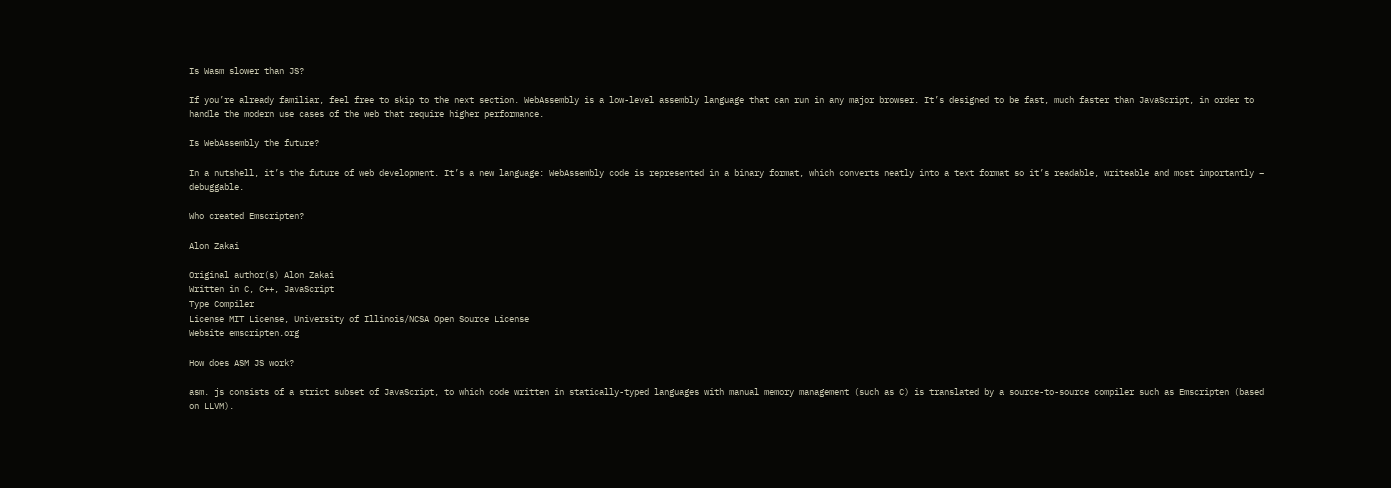Is Wasm slower than JS?

If you’re already familiar, feel free to skip to the next section. WebAssembly is a low-level assembly language that can run in any major browser. It’s designed to be fast, much faster than JavaScript, in order to handle the modern use cases of the web that require higher performance.

Is WebAssembly the future?

In a nutshell, it’s the future of web development. It’s a new language: WebAssembly code is represented in a binary format, which converts neatly into a text format so it’s readable, writeable and most importantly – debuggable.

Who created Emscripten?

Alon Zakai

Original author(s) Alon Zakai
Written in C, C++, JavaScript
Type Compiler
License MIT License, University of Illinois/NCSA Open Source License
Website emscripten.org

How does ASM JS work?

asm. js consists of a strict subset of JavaScript, to which code written in statically-typed languages with manual memory management (such as C) is translated by a source-to-source compiler such as Emscripten (based on LLVM).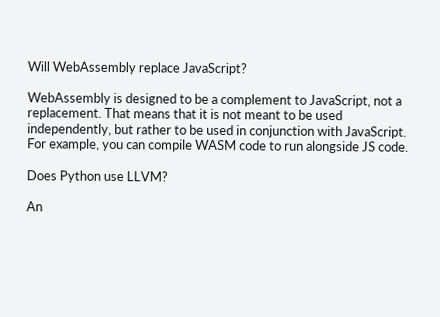Will WebAssembly replace JavaScript?

WebAssembly is designed to be a complement to JavaScript, not a replacement. That means that it is not meant to be used independently, but rather to be used in conjunction with JavaScript. For example, you can compile WASM code to run alongside JS code.

Does Python use LLVM?

An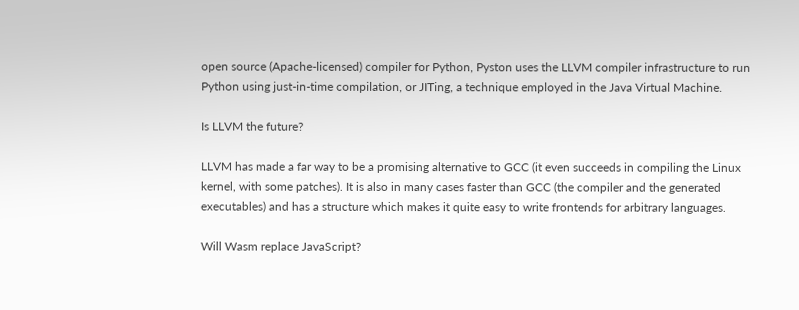open source (Apache-licensed) compiler for Python, Pyston uses the LLVM compiler infrastructure to run Python using just-in-time compilation, or JITing, a technique employed in the Java Virtual Machine.

Is LLVM the future?

LLVM has made a far way to be a promising alternative to GCC (it even succeeds in compiling the Linux kernel, with some patches). It is also in many cases faster than GCC (the compiler and the generated executables) and has a structure which makes it quite easy to write frontends for arbitrary languages.

Will Wasm replace JavaScript?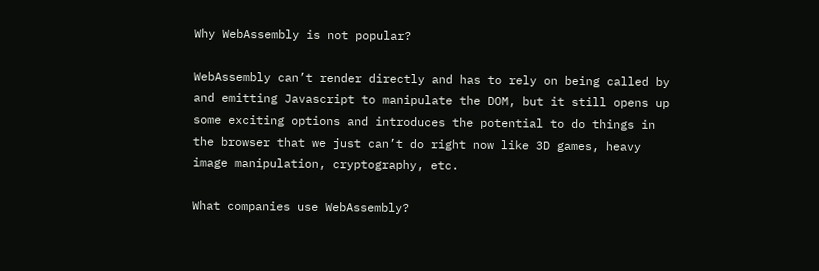Why WebAssembly is not popular?

WebAssembly can’t render directly and has to rely on being called by and emitting Javascript to manipulate the DOM, but it still opens up some exciting options and introduces the potential to do things in the browser that we just can’t do right now like 3D games, heavy image manipulation, cryptography, etc.

What companies use WebAssembly?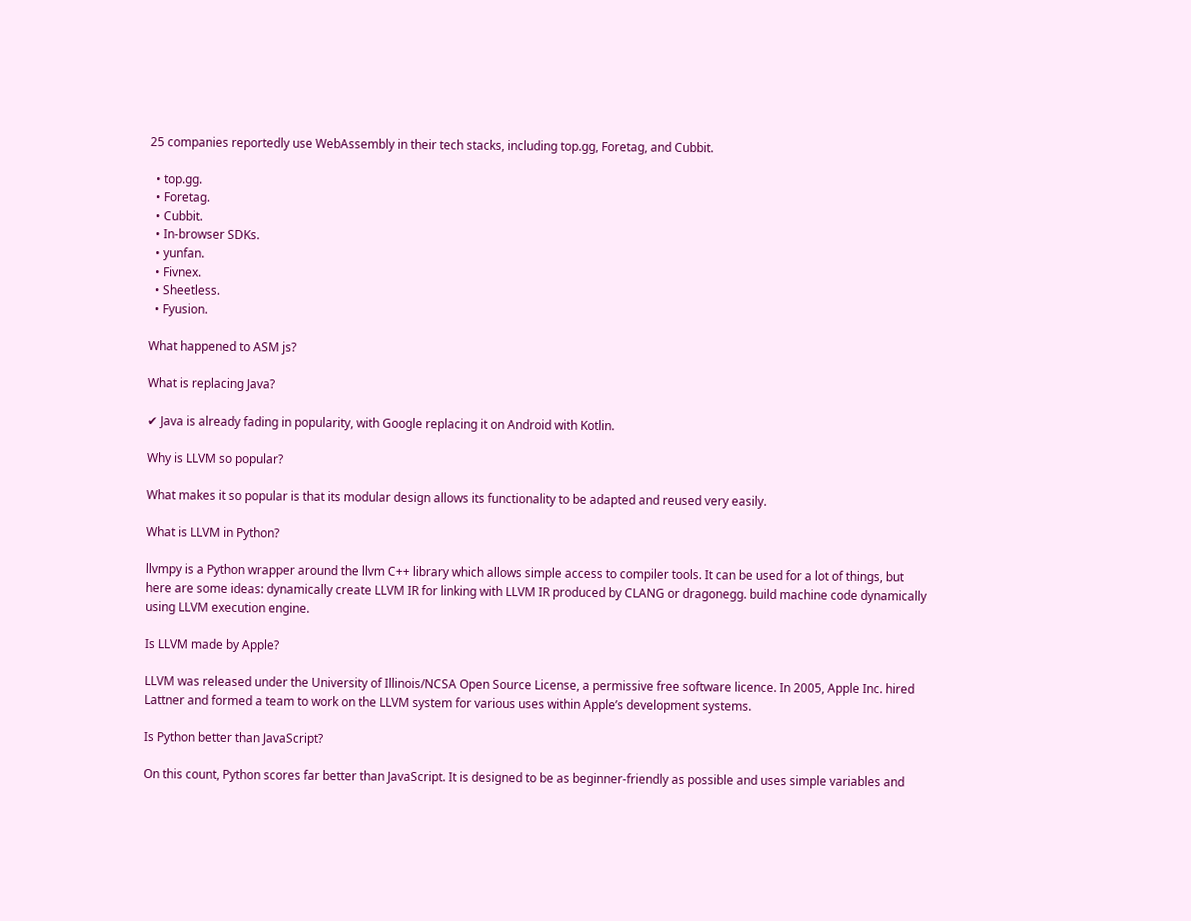25 companies reportedly use WebAssembly in their tech stacks, including top.gg, Foretag, and Cubbit.

  • top.gg.
  • Foretag.
  • Cubbit.
  • In-browser SDKs.
  • yunfan.
  • Fivnex.
  • Sheetless.
  • Fyusion.

What happened to ASM js?

What is replacing Java?

✔ Java is already fading in popularity, with Google replacing it on Android with Kotlin.

Why is LLVM so popular?

What makes it so popular is that its modular design allows its functionality to be adapted and reused very easily.

What is LLVM in Python?

llvmpy is a Python wrapper around the llvm C++ library which allows simple access to compiler tools. It can be used for a lot of things, but here are some ideas: dynamically create LLVM IR for linking with LLVM IR produced by CLANG or dragonegg. build machine code dynamically using LLVM execution engine.

Is LLVM made by Apple?

LLVM was released under the University of Illinois/NCSA Open Source License, a permissive free software licence. In 2005, Apple Inc. hired Lattner and formed a team to work on the LLVM system for various uses within Apple’s development systems.

Is Python better than JavaScript?

On this count, Python scores far better than JavaScript. It is designed to be as beginner-friendly as possible and uses simple variables and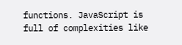functions. JavaScript is full of complexities like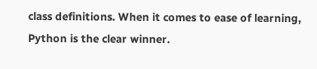class definitions. When it comes to ease of learning, Python is the clear winner.